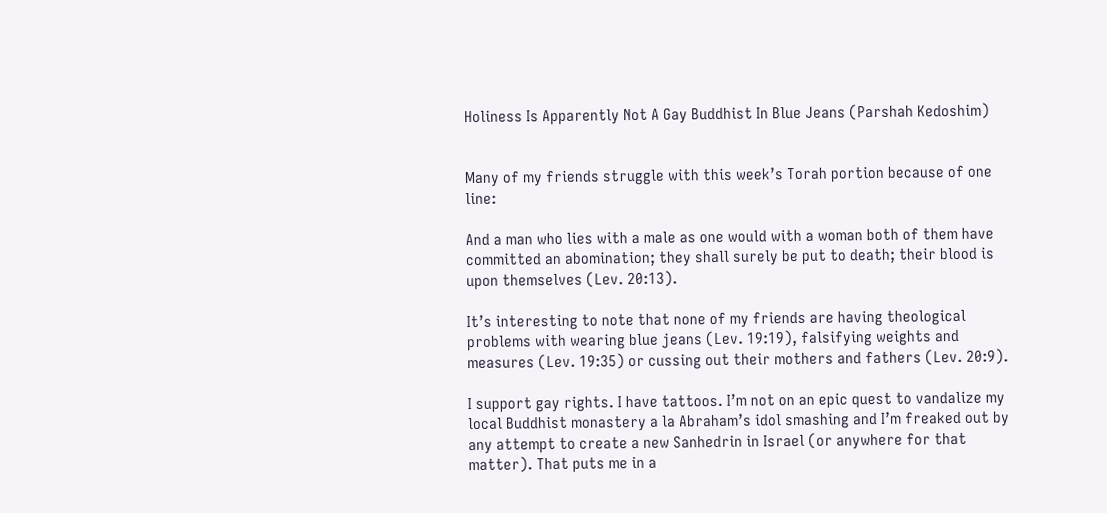Holiness Is Apparently Not A Gay Buddhist In Blue Jeans (Parshah Kedoshim)


Many of my friends struggle with this week’s Torah portion because of one line:

And a man who lies with a male as one would with a woman both of them have committed an abomination; they shall surely be put to death; their blood is upon themselves (Lev. 20:13).

It’s interesting to note that none of my friends are having theological problems with wearing blue jeans (Lev. 19:19), falsifying weights and measures (Lev. 19:35) or cussing out their mothers and fathers (Lev. 20:9).

I support gay rights. I have tattoos. I’m not on an epic quest to vandalize my local Buddhist monastery a la Abraham’s idol smashing and I’m freaked out by any attempt to create a new Sanhedrin in Israel (or anywhere for that matter). That puts me in a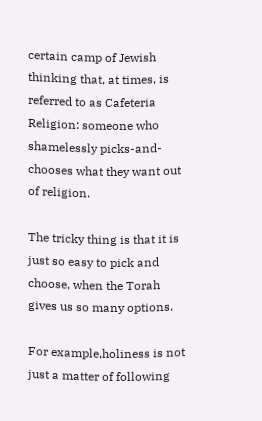certain camp of Jewish thinking that, at times, is referred to as Cafeteria Religion: someone who shamelessly picks-and-chooses what they want out of religion.

The tricky thing is that it is just so easy to pick and choose, when the Torah gives us so many options.

For example,holiness is not just a matter of following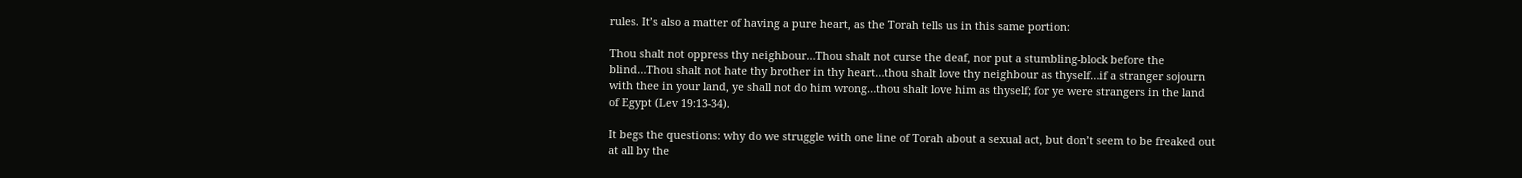rules. It’s also a matter of having a pure heart, as the Torah tells us in this same portion:

Thou shalt not oppress thy neighbour…Thou shalt not curse the deaf, nor put a stumbling-block before the blind…Thou shalt not hate thy brother in thy heart…thou shalt love thy neighbour as thyself…if a stranger sojourn with thee in your land, ye shall not do him wrong…thou shalt love him as thyself; for ye were strangers in the land of Egypt (Lev 19:13-34).

It begs the questions: why do we struggle with one line of Torah about a sexual act, but don’t seem to be freaked out at all by the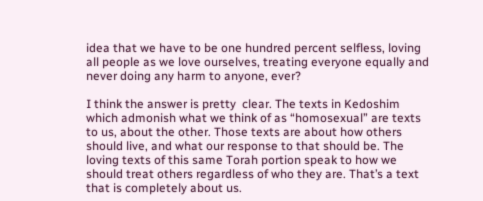idea that we have to be one hundred percent selfless, loving all people as we love ourselves, treating everyone equally and never doing any harm to anyone, ever?

I think the answer is pretty  clear. The texts in Kedoshim which admonish what we think of as “homosexual” are texts to us, about the other. Those texts are about how others should live, and what our response to that should be. The loving texts of this same Torah portion speak to how we should treat others regardless of who they are. That’s a text that is completely about us.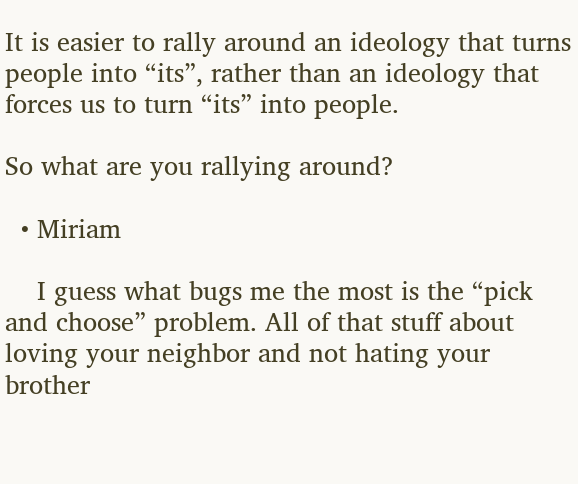It is easier to rally around an ideology that turns people into “its”, rather than an ideology that forces us to turn “its” into people.

So what are you rallying around?

  • Miriam

    I guess what bugs me the most is the “pick and choose” problem. All of that stuff about loving your neighbor and not hating your brother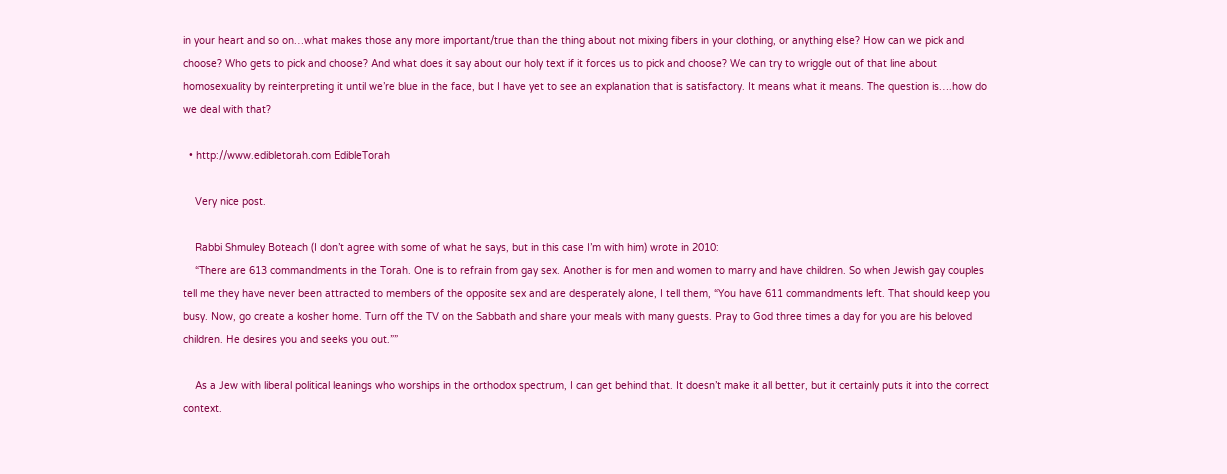in your heart and so on…what makes those any more important/true than the thing about not mixing fibers in your clothing, or anything else? How can we pick and choose? Who gets to pick and choose? And what does it say about our holy text if it forces us to pick and choose? We can try to wriggle out of that line about homosexuality by reinterpreting it until we’re blue in the face, but I have yet to see an explanation that is satisfactory. It means what it means. The question is….how do we deal with that?

  • http://www.edibletorah.com EdibleTorah

    Very nice post.

    Rabbi Shmuley Boteach (I don’t agree with some of what he says, but in this case I’m with him) wrote in 2010:
    “There are 613 commandments in the Torah. One is to refrain from gay sex. Another is for men and women to marry and have children. So when Jewish gay couples tell me they have never been attracted to members of the opposite sex and are desperately alone, I tell them, “You have 611 commandments left. That should keep you busy. Now, go create a kosher home. Turn off the TV on the Sabbath and share your meals with many guests. Pray to God three times a day for you are his beloved children. He desires you and seeks you out.””

    As a Jew with liberal political leanings who worships in the orthodox spectrum, I can get behind that. It doesn’t make it all better, but it certainly puts it into the correct context.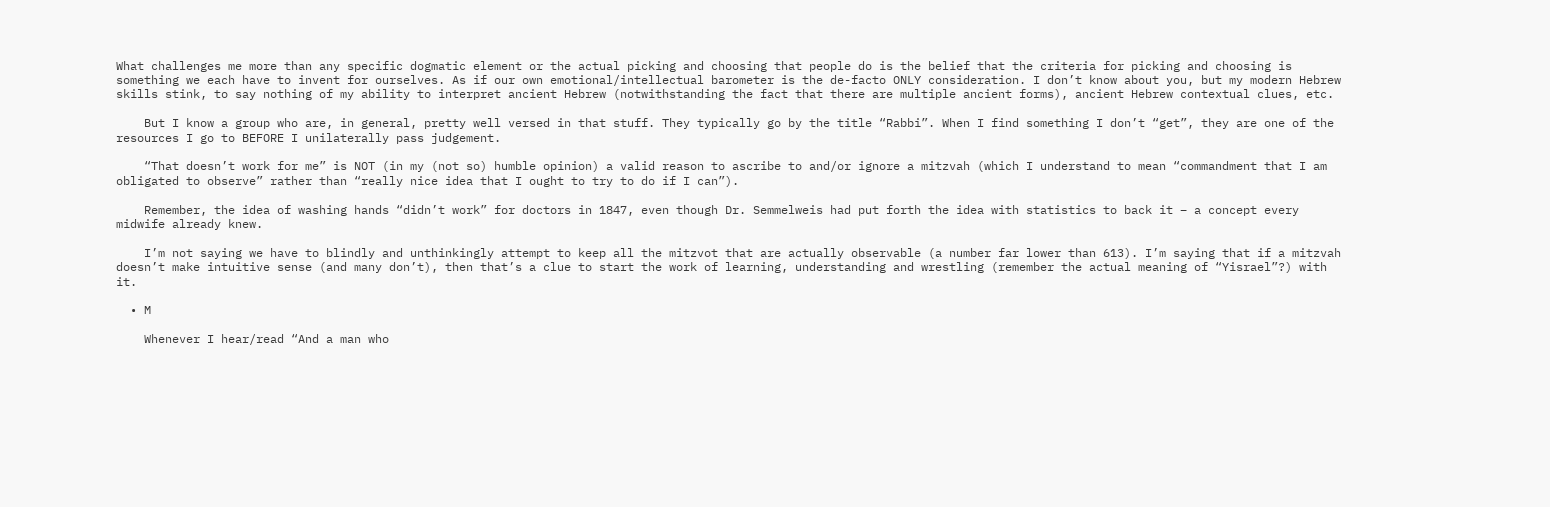What challenges me more than any specific dogmatic element or the actual picking and choosing that people do is the belief that the criteria for picking and choosing is something we each have to invent for ourselves. As if our own emotional/intellectual barometer is the de-facto ONLY consideration. I don’t know about you, but my modern Hebrew skills stink, to say nothing of my ability to interpret ancient Hebrew (notwithstanding the fact that there are multiple ancient forms), ancient Hebrew contextual clues, etc.

    But I know a group who are, in general, pretty well versed in that stuff. They typically go by the title “Rabbi”. When I find something I don’t “get”, they are one of the resources I go to BEFORE I unilaterally pass judgement.

    “That doesn’t work for me” is NOT (in my (not so) humble opinion) a valid reason to ascribe to and/or ignore a mitzvah (which I understand to mean “commandment that I am obligated to observe” rather than “really nice idea that I ought to try to do if I can”).

    Remember, the idea of washing hands “didn’t work” for doctors in 1847, even though Dr. Semmelweis had put forth the idea with statistics to back it – a concept every midwife already knew.

    I’m not saying we have to blindly and unthinkingly attempt to keep all the mitzvot that are actually observable (a number far lower than 613). I’m saying that if a mitzvah doesn’t make intuitive sense (and many don’t), then that’s a clue to start the work of learning, understanding and wrestling (remember the actual meaning of “Yisrael”?) with it.

  • M

    Whenever I hear/read “And a man who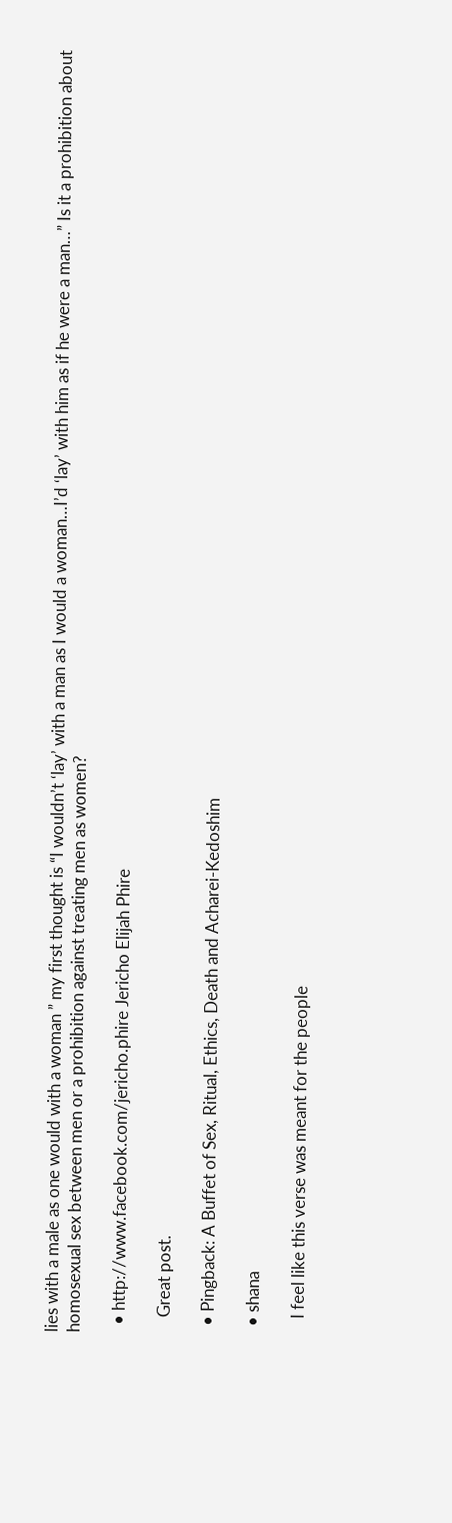lies with a male as one would with a woman ” my first thought is “I wouldn’t ‘lay’ with a man as I would a woman…I’d ‘lay’ with him as if he were a man…” Is it a prohibition about homosexual sex between men or a prohibition against treating men as women?

  • http://www.facebook.com/jericho.phire Jericho Elijah Phire

    Great post.

  • Pingback: A Buffet of Sex, Ritual, Ethics, Death and Acharei-Kedoshim

  • shana

    I feel like this verse was meant for the people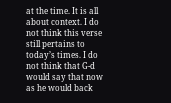at the time. It is all about context. I do not think this verse still pertains to today’s times. I do not think that G-d would say that now as he would back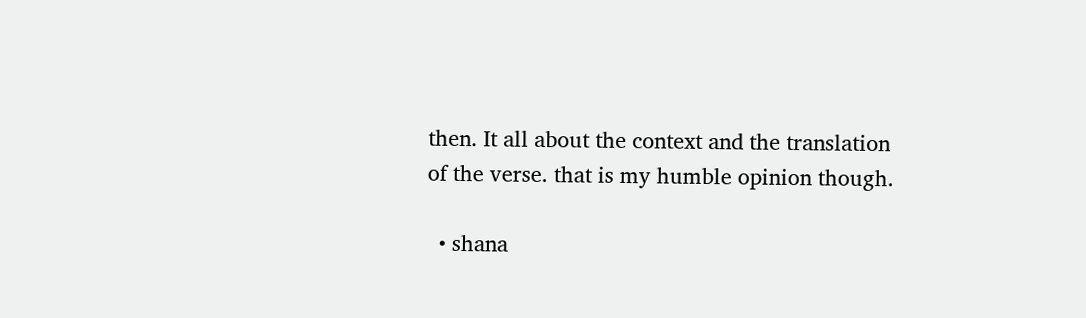then. It all about the context and the translation of the verse. that is my humble opinion though.

  • shana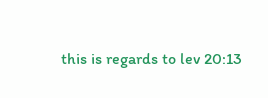this is regards to lev 20:13